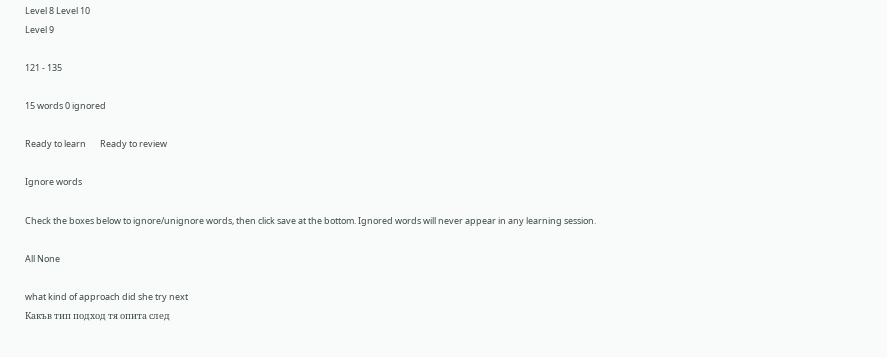Level 8 Level 10
Level 9

121 - 135

15 words 0 ignored

Ready to learn       Ready to review

Ignore words

Check the boxes below to ignore/unignore words, then click save at the bottom. Ignored words will never appear in any learning session.

All None

what kind of approach did she try next
Какъв тип подход тя опита след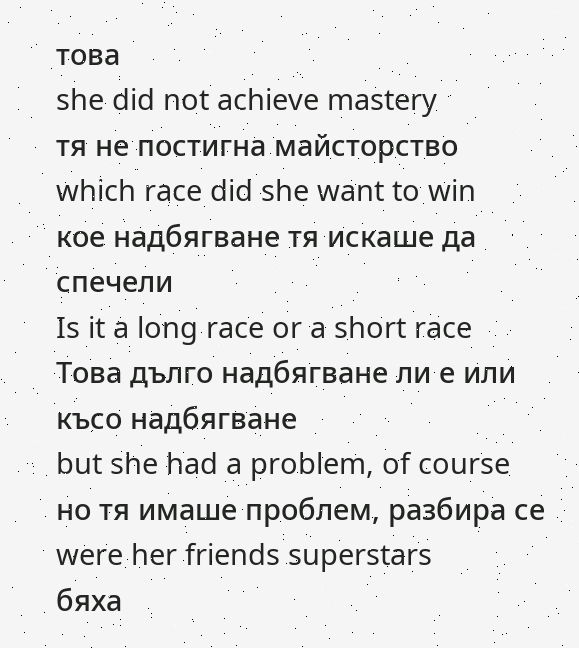това
she did not achieve mastery
тя не постигна майсторство
which race did she want to win
кое надбягване тя искаше да спечели
Is it a long race or a short race
Това дълго надбягване ли е или късо надбягване
but she had a problem, of course
но тя имаше проблем, разбира се
were her friends superstars
бяха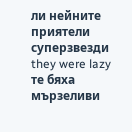ли нейните приятели суперзвезди
they were lazy
те бяха мързеливи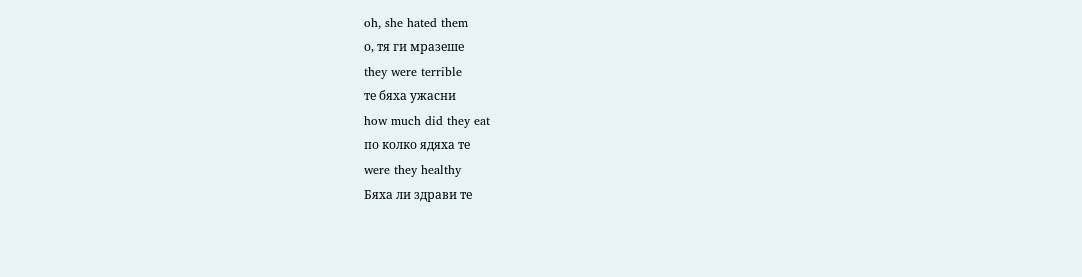oh, she hated them
о, тя ги мразеше
they were terrible
те бяха ужасни
how much did they eat
по колко ядяха те
were they healthy
Бяха ли здрави те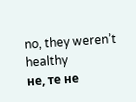no, they weren’t healthy
не, те не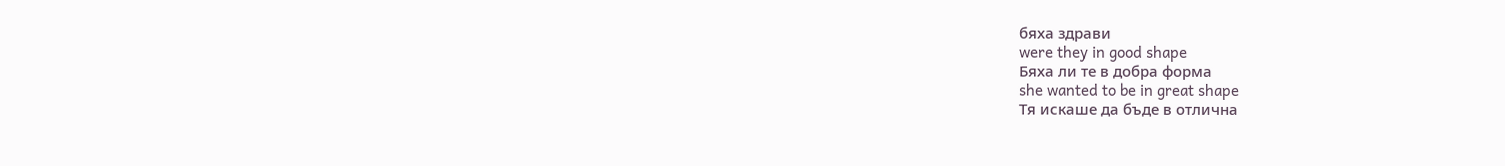бяха здрави
were they in good shape
Бяха ли те в добра форма
she wanted to be in great shape
Тя искаше да бъде в отлична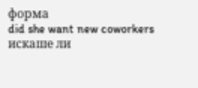форма
did she want new coworkers
искаше ли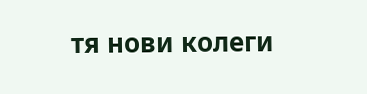тя нови колеги